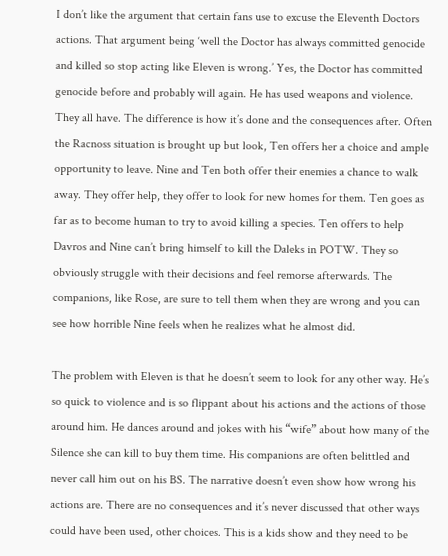I don’t like the argument that certain fans use to excuse the Eleventh Doctors actions. That argument being ‘well the Doctor has always committed genocide and killed so stop acting like Eleven is wrong.’ Yes, the Doctor has committed genocide before and probably will again. He has used weapons and violence. They all have. The difference is how it’s done and the consequences after. Often the Racnoss situation is brought up but look, Ten offers her a choice and ample opportunity to leave. Nine and Ten both offer their enemies a chance to walk away. They offer help, they offer to look for new homes for them. Ten goes as far as to become human to try to avoid killing a species. Ten offers to help Davros and Nine can’t bring himself to kill the Daleks in POTW. They so obviously struggle with their decisions and feel remorse afterwards. The companions, like Rose, are sure to tell them when they are wrong and you can see how horrible Nine feels when he realizes what he almost did.

The problem with Eleven is that he doesn’t seem to look for any other way. He’s so quick to violence and is so flippant about his actions and the actions of those around him. He dances around and jokes with his “wife” about how many of the Silence she can kill to buy them time. His companions are often belittled and never call him out on his BS. The narrative doesn’t even show how wrong his actions are. There are no consequences and it’s never discussed that other ways could have been used, other choices. This is a kids show and they need to be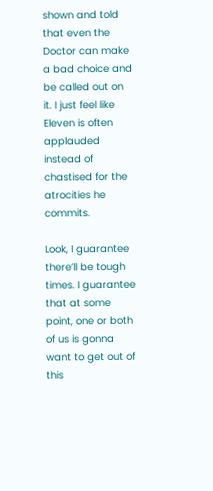shown and told that even the Doctor can make a bad choice and be called out on it. I just feel like Eleven is often applauded instead of chastised for the atrocities he commits.

Look, I guarantee there’ll be tough times. I guarantee that at some point, one or both of us is gonna want to get out of this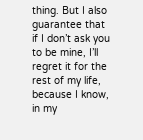thing. But I also guarantee that if I don’t ask you to be mine, I’ll regret it for the rest of my life, because I know, in my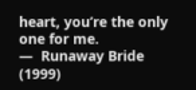heart, you’re the only one for me.
—  Runaway Bride (1999)